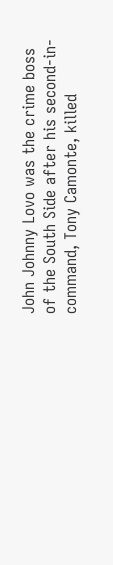John Johnny Lovo was the crime boss of the South Side after his second-in-command, Tony Camonte, killed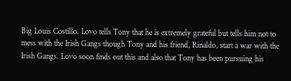Big Louis Costillo. Lovo tells Tony that he is extremely grateful but tells him not to mess with the Irish Gangs though Tony and his friend, Rinaldo, start a war with the Irish Gangs. Lovo soon finds out this and also that Tony has been pursuing his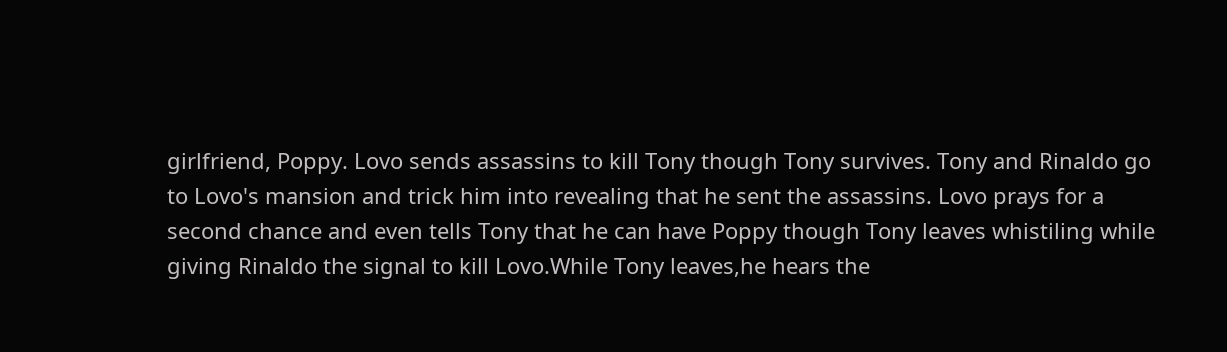girlfriend, Poppy. Lovo sends assassins to kill Tony though Tony survives. Tony and Rinaldo go to Lovo's mansion and trick him into revealing that he sent the assassins. Lovo prays for a second chance and even tells Tony that he can have Poppy though Tony leaves whistiling while giving Rinaldo the signal to kill Lovo.While Tony leaves,he hears the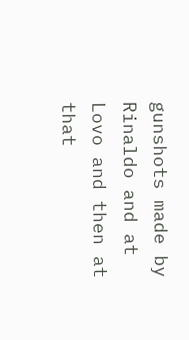gunshots made by Rinaldo and at Lovo and then at that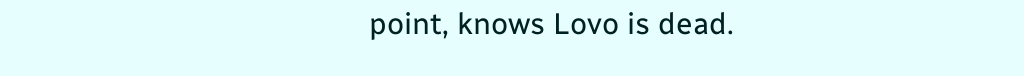point, knows Lovo is dead.